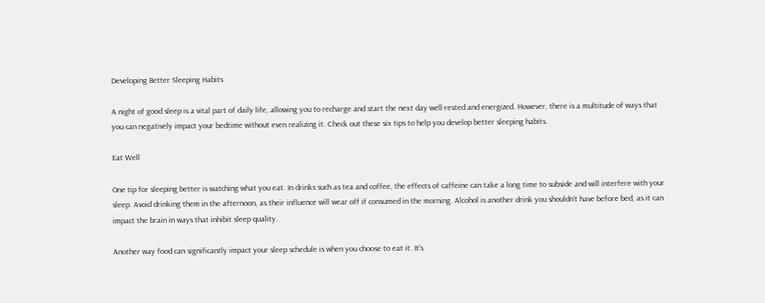Developing Better Sleeping Habits

A night of good sleep is a vital part of daily life, allowing you to recharge and start the next day well-rested and energized. However, there is a multitude of ways that you can negatively impact your bedtime without even realizing it. Check out these six tips to help you develop better sleeping habits.

Eat Well

One tip for sleeping better is watching what you eat. In drinks such as tea and coffee, the effects of caffeine can take a long time to subside and will interfere with your sleep. Avoid drinking them in the afternoon, as their influence will wear off if consumed in the morning. Alcohol is another drink you shouldn’t have before bed, as it can impact the brain in ways that inhibit sleep quality.

Another way food can significantly impact your sleep schedule is when you choose to eat it. It’s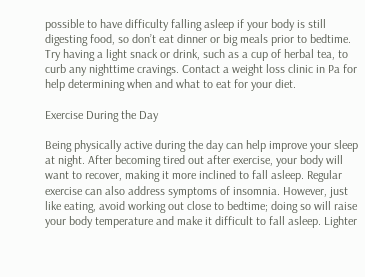possible to have difficulty falling asleep if your body is still digesting food, so don’t eat dinner or big meals prior to bedtime. Try having a light snack or drink, such as a cup of herbal tea, to curb any nighttime cravings. Contact a weight loss clinic in Pa for help determining when and what to eat for your diet.

Exercise During the Day

Being physically active during the day can help improve your sleep at night. After becoming tired out after exercise, your body will want to recover, making it more inclined to fall asleep. Regular exercise can also address symptoms of insomnia. However, just like eating, avoid working out close to bedtime; doing so will raise your body temperature and make it difficult to fall asleep. Lighter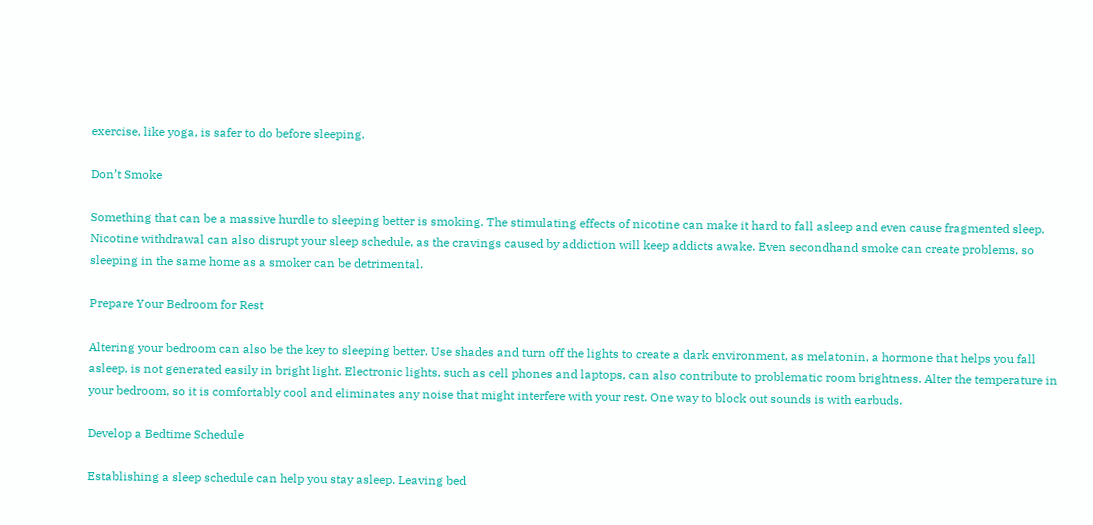exercise, like yoga, is safer to do before sleeping.

Don’t Smoke

Something that can be a massive hurdle to sleeping better is smoking. The stimulating effects of nicotine can make it hard to fall asleep and even cause fragmented sleep. Nicotine withdrawal can also disrupt your sleep schedule, as the cravings caused by addiction will keep addicts awake. Even secondhand smoke can create problems, so sleeping in the same home as a smoker can be detrimental.

Prepare Your Bedroom for Rest

Altering your bedroom can also be the key to sleeping better. Use shades and turn off the lights to create a dark environment, as melatonin, a hormone that helps you fall asleep, is not generated easily in bright light. Electronic lights, such as cell phones and laptops, can also contribute to problematic room brightness. Alter the temperature in your bedroom, so it is comfortably cool and eliminates any noise that might interfere with your rest. One way to block out sounds is with earbuds.

Develop a Bedtime Schedule

Establishing a sleep schedule can help you stay asleep. Leaving bed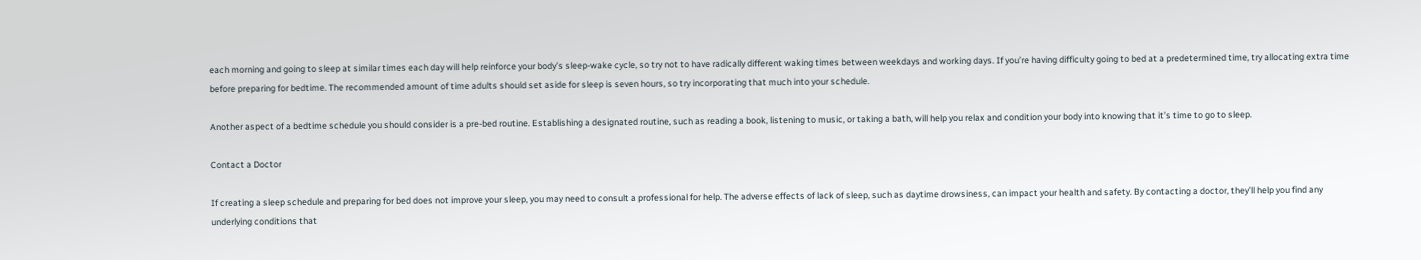each morning and going to sleep at similar times each day will help reinforce your body’s sleep-wake cycle, so try not to have radically different waking times between weekdays and working days. If you’re having difficulty going to bed at a predetermined time, try allocating extra time before preparing for bedtime. The recommended amount of time adults should set aside for sleep is seven hours, so try incorporating that much into your schedule.

Another aspect of a bedtime schedule you should consider is a pre-bed routine. Establishing a designated routine, such as reading a book, listening to music, or taking a bath, will help you relax and condition your body into knowing that it’s time to go to sleep.

Contact a Doctor

If creating a sleep schedule and preparing for bed does not improve your sleep, you may need to consult a professional for help. The adverse effects of lack of sleep, such as daytime drowsiness, can impact your health and safety. By contacting a doctor, they’ll help you find any underlying conditions that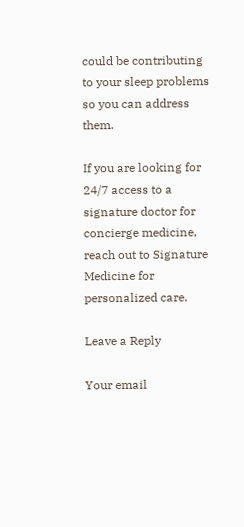could be contributing to your sleep problems so you can address them.

If you are looking for 24/7 access to a signature doctor for concierge medicine, reach out to Signature Medicine for personalized care.

Leave a Reply

Your email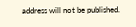address will not be published.